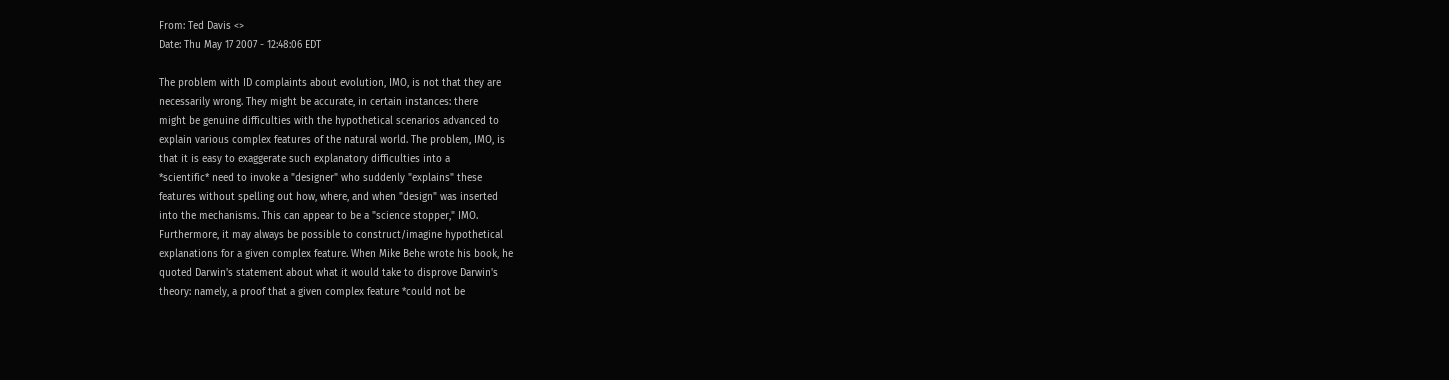From: Ted Davis <>
Date: Thu May 17 2007 - 12:48:06 EDT

The problem with ID complaints about evolution, IMO, is not that they are
necessarily wrong. They might be accurate, in certain instances: there
might be genuine difficulties with the hypothetical scenarios advanced to
explain various complex features of the natural world. The problem, IMO, is
that it is easy to exaggerate such explanatory difficulties into a
*scientific* need to invoke a "designer" who suddenly "explains" these
features without spelling out how, where, and when "design" was inserted
into the mechanisms. This can appear to be a "science stopper," IMO.
Furthermore, it may always be possible to construct/imagine hypothetical
explanations for a given complex feature. When Mike Behe wrote his book, he
quoted Darwin's statement about what it would take to disprove Darwin's
theory: namely, a proof that a given complex feature *could not be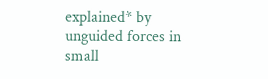explained* by unguided forces in small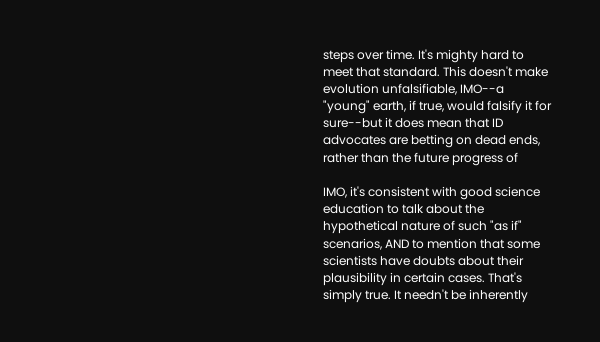steps over time. It's mighty hard to
meet that standard. This doesn't make evolution unfalsifiable, IMO--a
"young" earth, if true, would falsify it for sure--but it does mean that ID
advocates are betting on dead ends, rather than the future progress of

IMO, it's consistent with good science education to talk about the
hypothetical nature of such "as if" scenarios, AND to mention that some
scientists have doubts about their plausibility in certain cases. That's
simply true. It needn't be inherently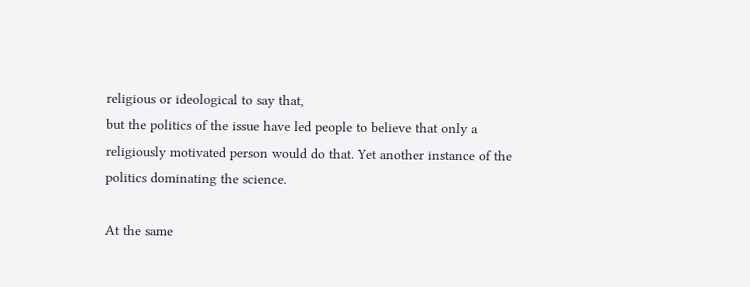religious or ideological to say that,
but the politics of the issue have led people to believe that only a
religiously motivated person would do that. Yet another instance of the
politics dominating the science.

At the same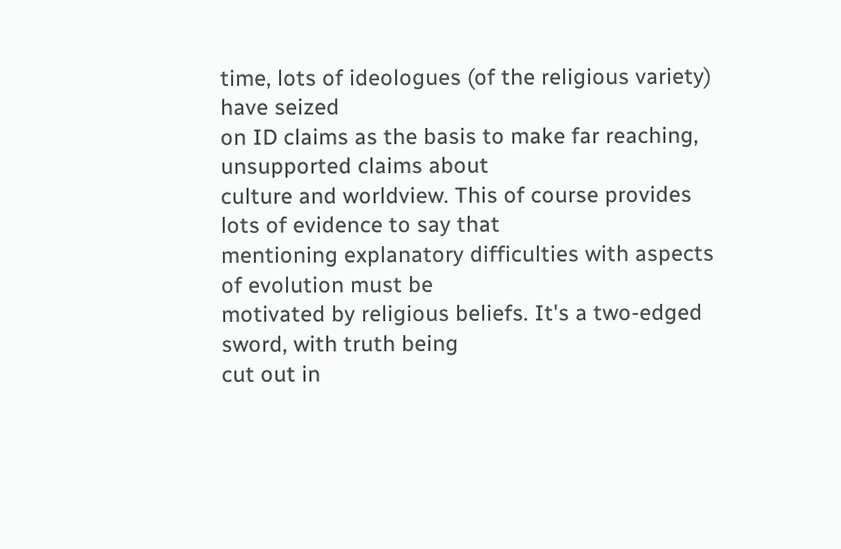time, lots of ideologues (of the religious variety) have seized
on ID claims as the basis to make far reaching, unsupported claims about
culture and worldview. This of course provides lots of evidence to say that
mentioning explanatory difficulties with aspects of evolution must be
motivated by religious beliefs. It's a two-edged sword, with truth being
cut out in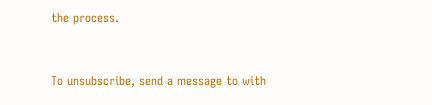the process.


To unsubscribe, send a message to with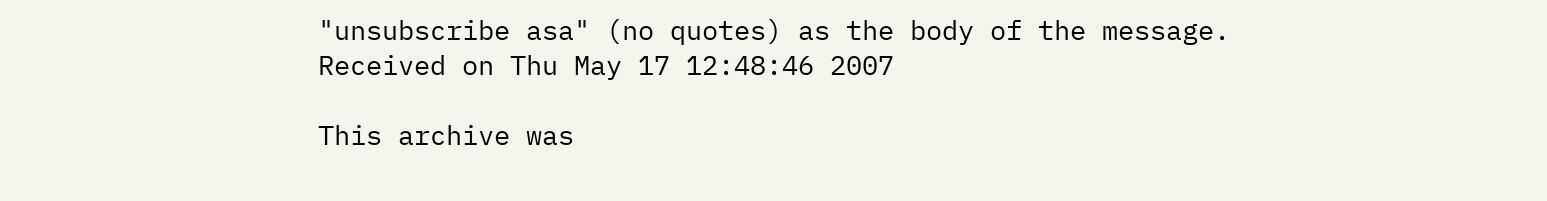"unsubscribe asa" (no quotes) as the body of the message.
Received on Thu May 17 12:48:46 2007

This archive was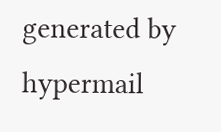generated by hypermail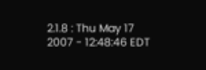2.1.8 : Thu May 17 2007 - 12:48:46 EDT